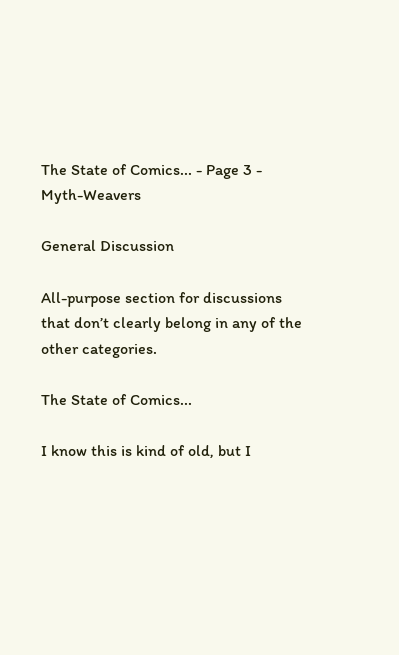The State of Comics... - Page 3 - Myth-Weavers

General Discussion

All-purpose section for discussions that don’t clearly belong in any of the other categories.

The State of Comics...

I know this is kind of old, but I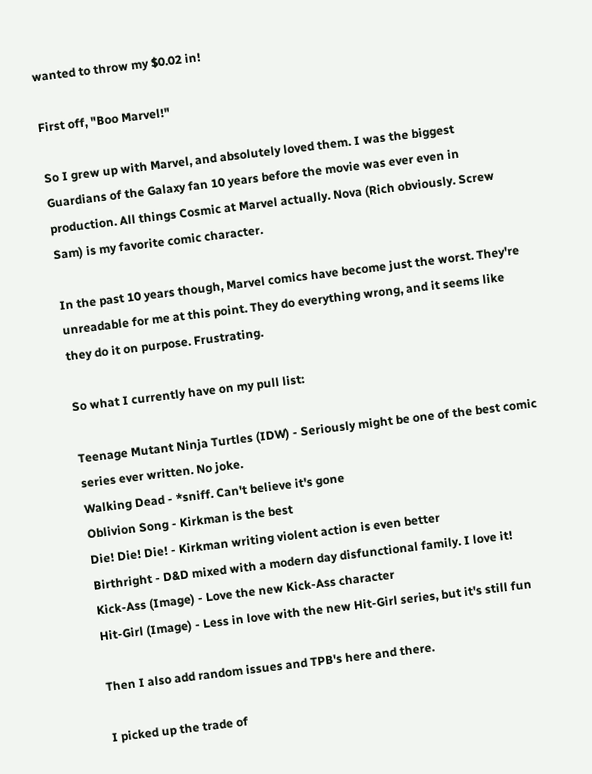wanted to throw my $0.02 in!

First off, "Boo Marvel!"

So I grew up with Marvel, and absolutely loved them. I was the biggest Guardians of the Galaxy fan 10 years before the movie was ever even in production. All things Cosmic at Marvel actually. Nova (Rich obviously. Screw Sam) is my favorite comic character.

In the past 10 years though, Marvel comics have become just the worst. They're unreadable for me at this point. They do everything wrong, and it seems like they do it on purpose. Frustrating.

So what I currently have on my pull list:

Teenage Mutant Ninja Turtles (IDW) - Seriously might be one of the best comic series ever written. No joke.
Walking Dead - *sniff. Can't believe it's gone
Oblivion Song - Kirkman is the best
Die! Die! Die! - Kirkman writing violent action is even better
Birthright - D&D mixed with a modern day disfunctional family. I love it!
Kick-Ass (Image) - Love the new Kick-Ass character
Hit-Girl (Image) - Less in love with the new Hit-Girl series, but it's still fun

Then I also add random issues and TPB's here and there.

I picked up the trade of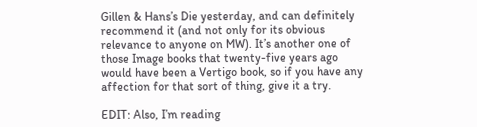Gillen & Hans’s Die yesterday, and can definitely recommend it (and not only for its obvious relevance to anyone on MW). It’s another one of those Image books that twenty-five years ago would have been a Vertigo book, so if you have any affection for that sort of thing, give it a try.

EDIT: Also, I’m reading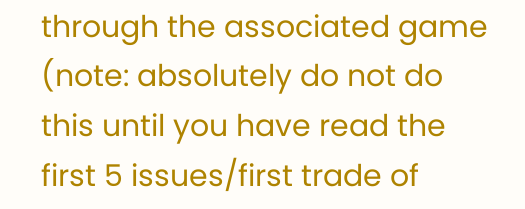through the associated game (note: absolutely do not do this until you have read the first 5 issues/first trade of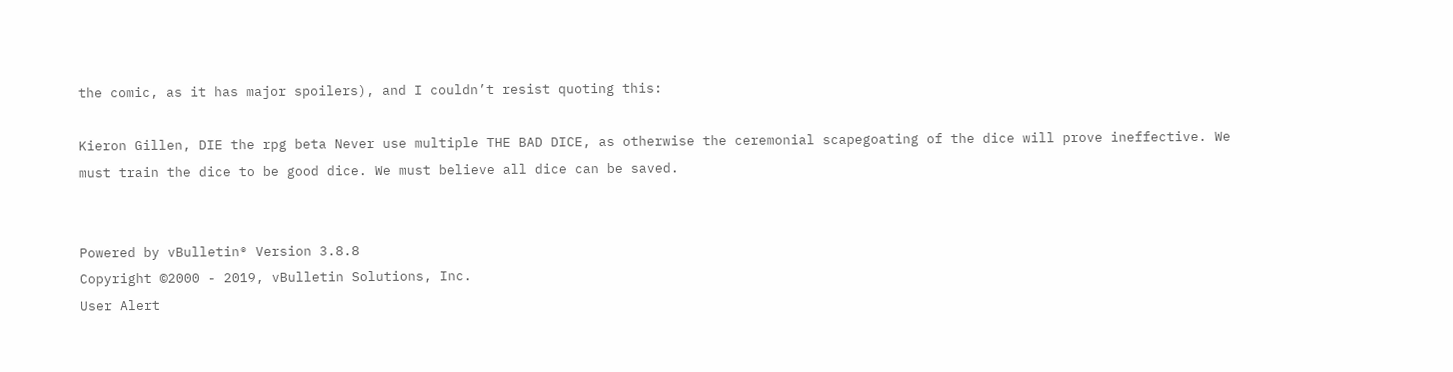the comic, as it has major spoilers), and I couldn’t resist quoting this:

Kieron Gillen, DIE the rpg beta Never use multiple THE BAD DICE, as otherwise the ceremonial scapegoating of the dice will prove ineffective. We must train the dice to be good dice. We must believe all dice can be saved.


Powered by vBulletin® Version 3.8.8
Copyright ©2000 - 2019, vBulletin Solutions, Inc.
User Alert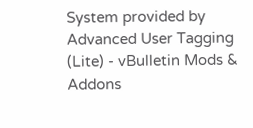System provided by Advanced User Tagging (Lite) - vBulletin Mods & Addons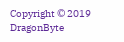Copyright © 2019 DragonByte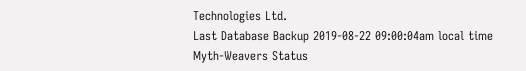Technologies Ltd.
Last Database Backup 2019-08-22 09:00:04am local time
Myth-Weavers Status